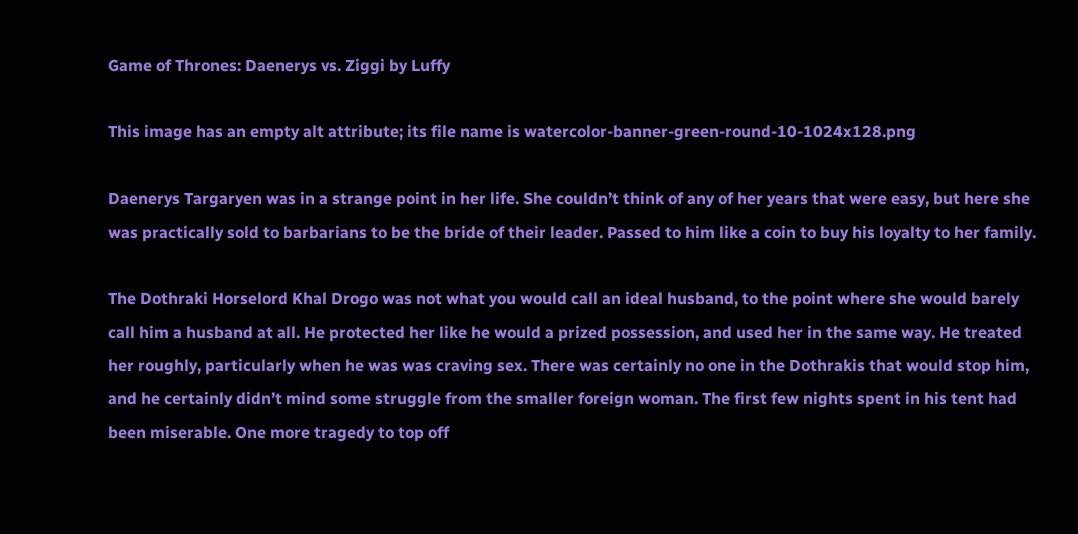Game of Thrones: Daenerys vs. Ziggi by Luffy

This image has an empty alt attribute; its file name is watercolor-banner-green-round-10-1024x128.png

Daenerys Targaryen was in a strange point in her life. She couldn’t think of any of her years that were easy, but here she was practically sold to barbarians to be the bride of their leader. Passed to him like a coin to buy his loyalty to her family.

The Dothraki Horselord Khal Drogo was not what you would call an ideal husband, to the point where she would barely call him a husband at all. He protected her like he would a prized possession, and used her in the same way. He treated her roughly, particularly when he was was craving sex. There was certainly no one in the Dothrakis that would stop him, and he certainly didn’t mind some struggle from the smaller foreign woman. The first few nights spent in his tent had been miserable. One more tragedy to top off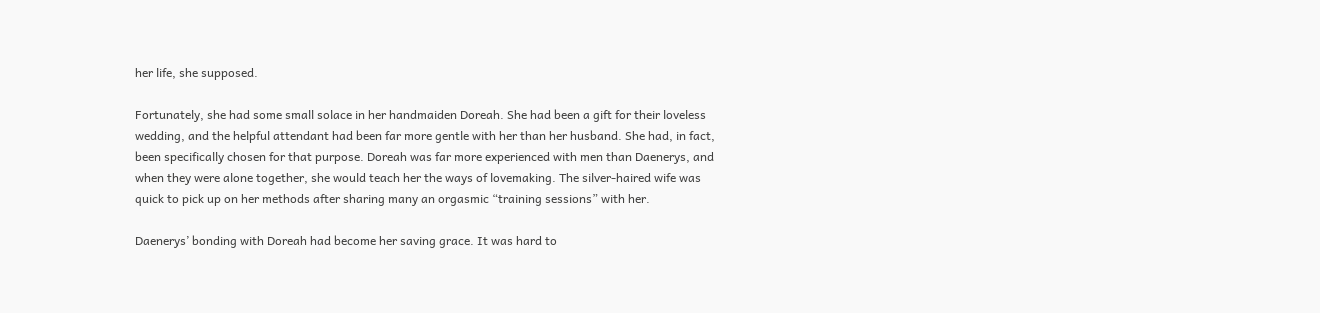her life, she supposed.

Fortunately, she had some small solace in her handmaiden Doreah. She had been a gift for their loveless wedding, and the helpful attendant had been far more gentle with her than her husband. She had, in fact, been specifically chosen for that purpose. Doreah was far more experienced with men than Daenerys, and when they were alone together, she would teach her the ways of lovemaking. The silver-haired wife was quick to pick up on her methods after sharing many an orgasmic “training sessions” with her.

Daenerys’ bonding with Doreah had become her saving grace. It was hard to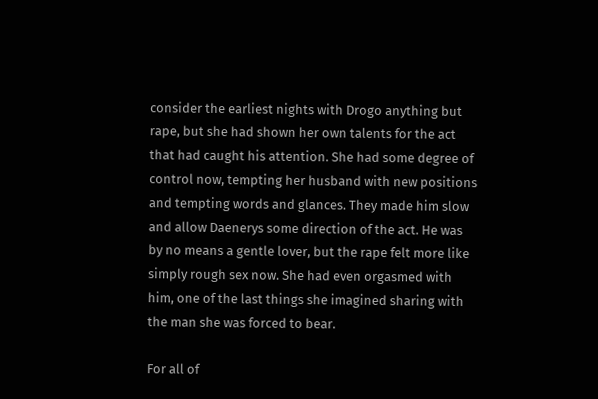consider the earliest nights with Drogo anything but rape, but she had shown her own talents for the act that had caught his attention. She had some degree of control now, tempting her husband with new positions and tempting words and glances. They made him slow and allow Daenerys some direction of the act. He was by no means a gentle lover, but the rape felt more like simply rough sex now. She had even orgasmed with him, one of the last things she imagined sharing with the man she was forced to bear.

For all of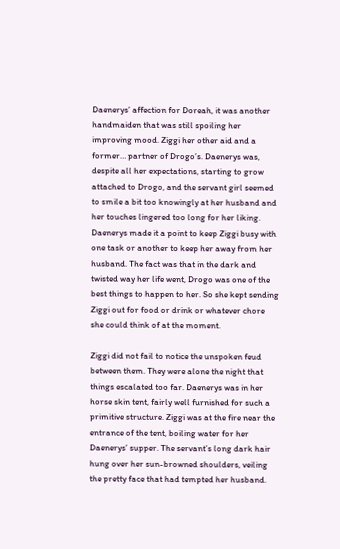Daenerys’ affection for Doreah, it was another handmaiden that was still spoiling her improving mood. Ziggi her other aid and a former… partner of Drogo’s. Daenerys was, despite all her expectations, starting to grow attached to Drogo, and the servant girl seemed to smile a bit too knowingly at her husband and her touches lingered too long for her liking. Daenerys made it a point to keep Ziggi busy with one task or another to keep her away from her husband. The fact was that in the dark and twisted way her life went, Drogo was one of the best things to happen to her. So she kept sending Ziggi out for food or drink or whatever chore she could think of at the moment.

Ziggi did not fail to notice the unspoken feud between them. They were alone the night that things escalated too far. Daenerys was in her horse skin tent, fairly well furnished for such a primitive structure. Ziggi was at the fire near the entrance of the tent, boiling water for her Daenerys’ supper. The servant’s long dark hair hung over her sun-browned shoulders, veiling the pretty face that had tempted her husband.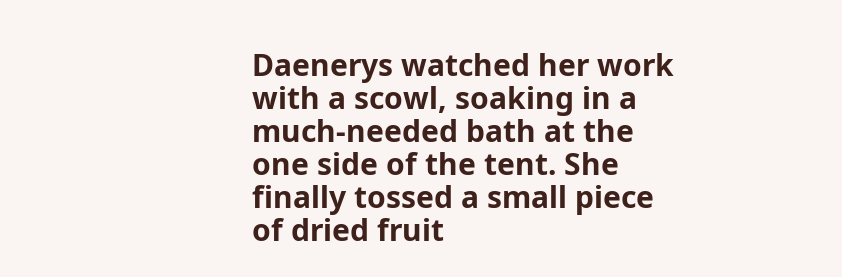Daenerys watched her work with a scowl, soaking in a much-needed bath at the one side of the tent. She finally tossed a small piece of dried fruit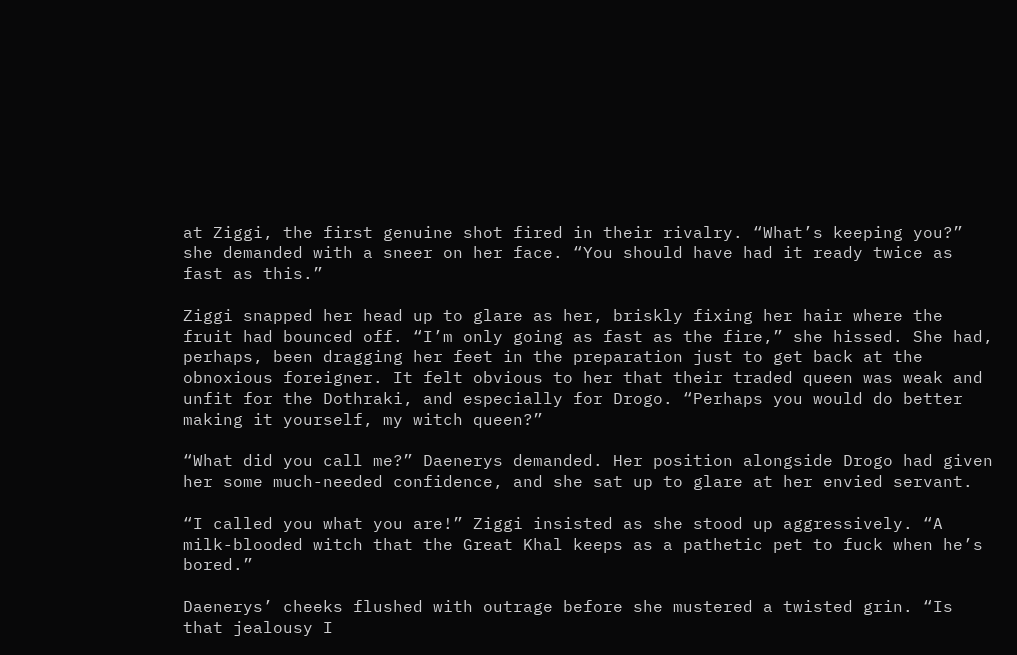at Ziggi, the first genuine shot fired in their rivalry. “What’s keeping you?” she demanded with a sneer on her face. “You should have had it ready twice as fast as this.”

Ziggi snapped her head up to glare as her, briskly fixing her hair where the fruit had bounced off. “I’m only going as fast as the fire,” she hissed. She had, perhaps, been dragging her feet in the preparation just to get back at the obnoxious foreigner. It felt obvious to her that their traded queen was weak and unfit for the Dothraki, and especially for Drogo. “Perhaps you would do better making it yourself, my witch queen?”

“What did you call me?” Daenerys demanded. Her position alongside Drogo had given her some much-needed confidence, and she sat up to glare at her envied servant.

“I called you what you are!” Ziggi insisted as she stood up aggressively. “A milk-blooded witch that the Great Khal keeps as a pathetic pet to fuck when he’s bored.”

Daenerys’ cheeks flushed with outrage before she mustered a twisted grin. “Is that jealousy I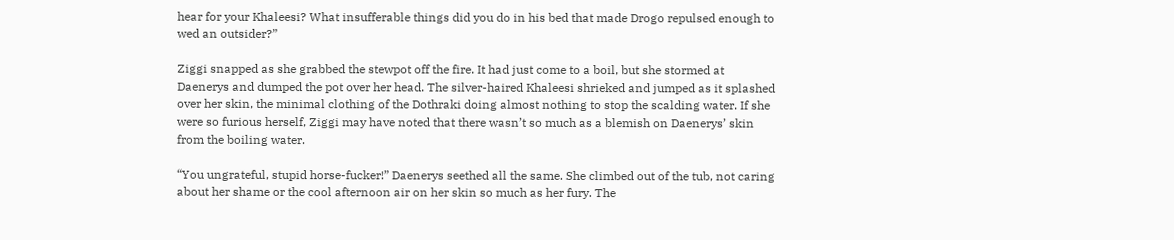hear for your Khaleesi? What insufferable things did you do in his bed that made Drogo repulsed enough to wed an outsider?”

Ziggi snapped as she grabbed the stewpot off the fire. It had just come to a boil, but she stormed at Daenerys and dumped the pot over her head. The silver-haired Khaleesi shrieked and jumped as it splashed over her skin, the minimal clothing of the Dothraki doing almost nothing to stop the scalding water. If she were so furious herself, Ziggi may have noted that there wasn’t so much as a blemish on Daenerys’ skin from the boiling water.

“You ungrateful, stupid horse-fucker!” Daenerys seethed all the same. She climbed out of the tub, not caring about her shame or the cool afternoon air on her skin so much as her fury. The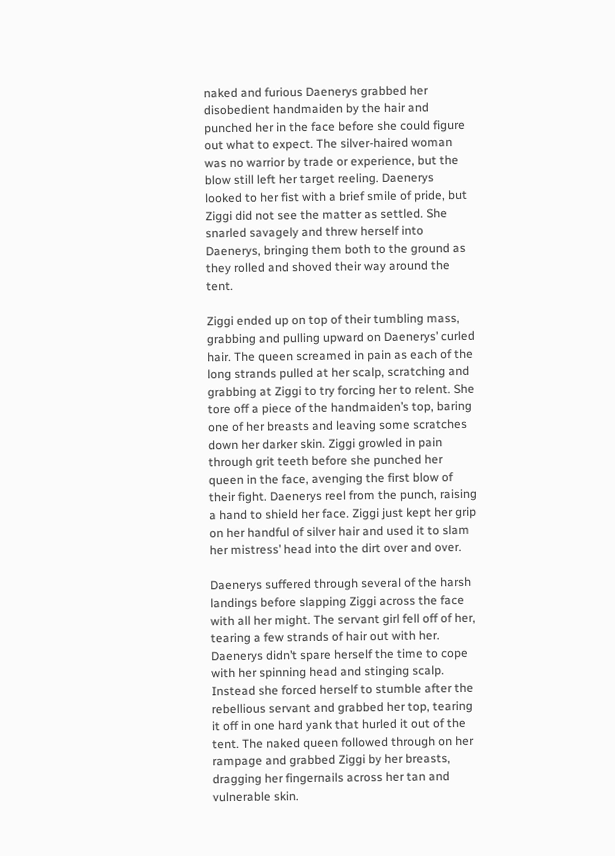naked and furious Daenerys grabbed her disobedient handmaiden by the hair and punched her in the face before she could figure out what to expect. The silver-haired woman was no warrior by trade or experience, but the blow still left her target reeling. Daenerys looked to her fist with a brief smile of pride, but Ziggi did not see the matter as settled. She snarled savagely and threw herself into Daenerys, bringing them both to the ground as they rolled and shoved their way around the tent.

Ziggi ended up on top of their tumbling mass, grabbing and pulling upward on Daenerys’ curled hair. The queen screamed in pain as each of the long strands pulled at her scalp, scratching and grabbing at Ziggi to try forcing her to relent. She tore off a piece of the handmaiden’s top, baring one of her breasts and leaving some scratches down her darker skin. Ziggi growled in pain through grit teeth before she punched her queen in the face, avenging the first blow of their fight. Daenerys reel from the punch, raising a hand to shield her face. Ziggi just kept her grip on her handful of silver hair and used it to slam her mistress’ head into the dirt over and over.

Daenerys suffered through several of the harsh landings before slapping Ziggi across the face with all her might. The servant girl fell off of her, tearing a few strands of hair out with her. Daenerys didn’t spare herself the time to cope with her spinning head and stinging scalp. Instead she forced herself to stumble after the rebellious servant and grabbed her top, tearing it off in one hard yank that hurled it out of the tent. The naked queen followed through on her rampage and grabbed Ziggi by her breasts, dragging her fingernails across her tan and vulnerable skin.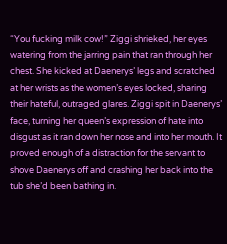“You fucking milk cow!” Ziggi shrieked, her eyes watering from the jarring pain that ran through her chest. She kicked at Daenerys’ legs and scratched at her wrists as the women’s eyes locked, sharing their hateful, outraged glares. Ziggi spit in Daenerys’ face, turning her queen’s expression of hate into disgust as it ran down her nose and into her mouth. It proved enough of a distraction for the servant to shove Daenerys off and crashing her back into the tub she’d been bathing in.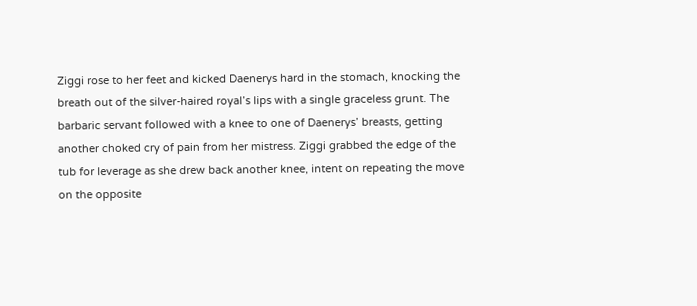Ziggi rose to her feet and kicked Daenerys hard in the stomach, knocking the breath out of the silver-haired royal’s lips with a single graceless grunt. The barbaric servant followed with a knee to one of Daenerys’ breasts, getting another choked cry of pain from her mistress. Ziggi grabbed the edge of the tub for leverage as she drew back another knee, intent on repeating the move on the opposite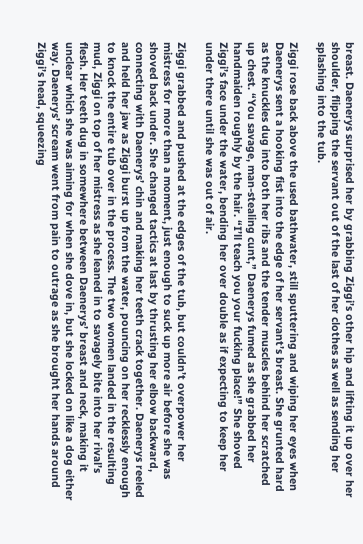breast. Daenerys surprised her by grabbing Ziggi’s other hip and lifting it up over her shoulder, flipping the servant out of the last of her clothes as well as sending her splashing into the tub.

Ziggi rose back above the used bathwater, still sputtering and wiping her eyes when Daenerys sent a hooking fist into the edge of her servant’s breast. She grunted hard as the knuckles dug into both her ribs and the tender muscles behind her scratched up chest. “You savage, man-stealing cunt,” Daenerys fumed as she grabbed her handmaiden roughly by the hair. “I’ll teach you your fucking place!” She shoved Ziggi’s face under the water, bending her over double as if expecting to keep her under there until she was out of air.

Ziggi grabbed and pushed at the edges of the tub, but couldn’t overpower her mistress for more than a moment, just enough to suck up more air before she was shoved back under. She changed tactics at last by thrusting her elbow backward, connecting with Daenerys’ chin and making her teeth crack together. Daenerys reeled and held her jaw as Ziggi burst up from the water, pouncing on her recklessly enough to knock the entire tub over in the process. The two women landed in the resulting mud, Ziggi on top of her mistress as she leaned in to savagely bite into her rival’s flesh. Her teeth dug in somewhere between Daenerys’ breast and neck, making it unclear which she was aiming for when she dove in, but she locked on like a dog either way. Daenerys’ scream went from pain to outrage as she brought her hands around Ziggi’s head, squeezing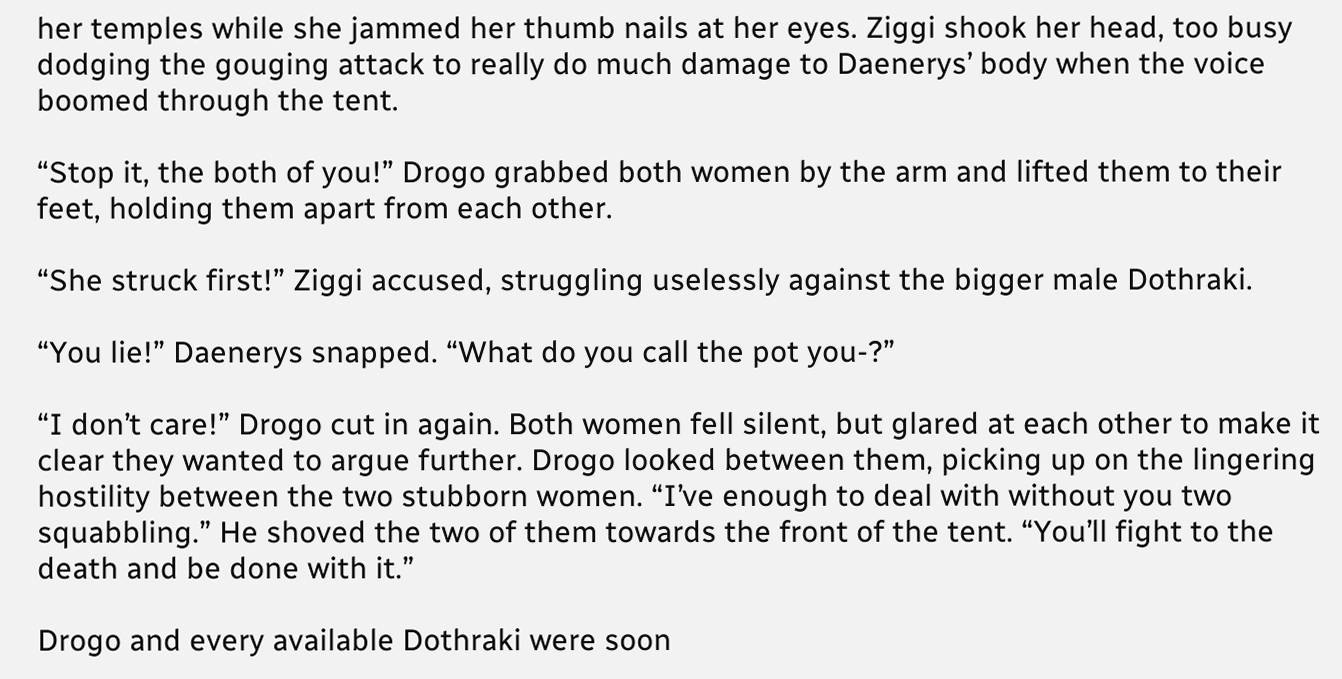her temples while she jammed her thumb nails at her eyes. Ziggi shook her head, too busy dodging the gouging attack to really do much damage to Daenerys’ body when the voice boomed through the tent.

“Stop it, the both of you!” Drogo grabbed both women by the arm and lifted them to their feet, holding them apart from each other.

“She struck first!” Ziggi accused, struggling uselessly against the bigger male Dothraki.

“You lie!” Daenerys snapped. “What do you call the pot you-?”

“I don’t care!” Drogo cut in again. Both women fell silent, but glared at each other to make it clear they wanted to argue further. Drogo looked between them, picking up on the lingering hostility between the two stubborn women. “I’ve enough to deal with without you two squabbling.” He shoved the two of them towards the front of the tent. “You’ll fight to the death and be done with it.”

Drogo and every available Dothraki were soon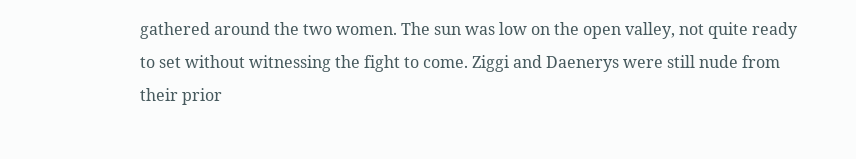gathered around the two women. The sun was low on the open valley, not quite ready to set without witnessing the fight to come. Ziggi and Daenerys were still nude from their prior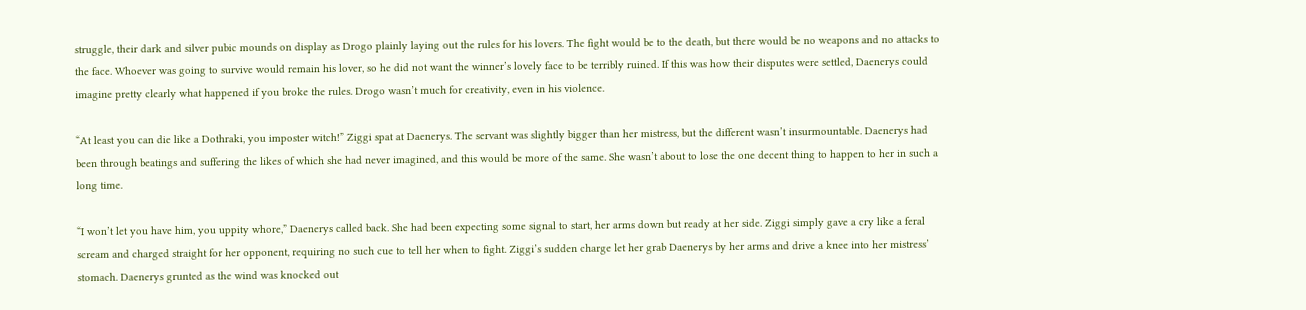struggle, their dark and silver pubic mounds on display as Drogo plainly laying out the rules for his lovers. The fight would be to the death, but there would be no weapons and no attacks to the face. Whoever was going to survive would remain his lover, so he did not want the winner’s lovely face to be terribly ruined. If this was how their disputes were settled, Daenerys could imagine pretty clearly what happened if you broke the rules. Drogo wasn’t much for creativity, even in his violence.

“At least you can die like a Dothraki, you imposter witch!” Ziggi spat at Daenerys. The servant was slightly bigger than her mistress, but the different wasn’t insurmountable. Daenerys had been through beatings and suffering the likes of which she had never imagined, and this would be more of the same. She wasn’t about to lose the one decent thing to happen to her in such a long time.

“I won’t let you have him, you uppity whore,” Daenerys called back. She had been expecting some signal to start, her arms down but ready at her side. Ziggi simply gave a cry like a feral scream and charged straight for her opponent, requiring no such cue to tell her when to fight. Ziggi’s sudden charge let her grab Daenerys by her arms and drive a knee into her mistress’ stomach. Daenerys grunted as the wind was knocked out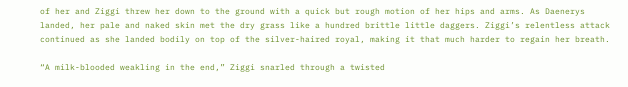of her and Ziggi threw her down to the ground with a quick but rough motion of her hips and arms. As Daenerys landed, her pale and naked skin met the dry grass like a hundred brittle little daggers. Ziggi’s relentless attack continued as she landed bodily on top of the silver-haired royal, making it that much harder to regain her breath.

“A milk-blooded weakling in the end,” Ziggi snarled through a twisted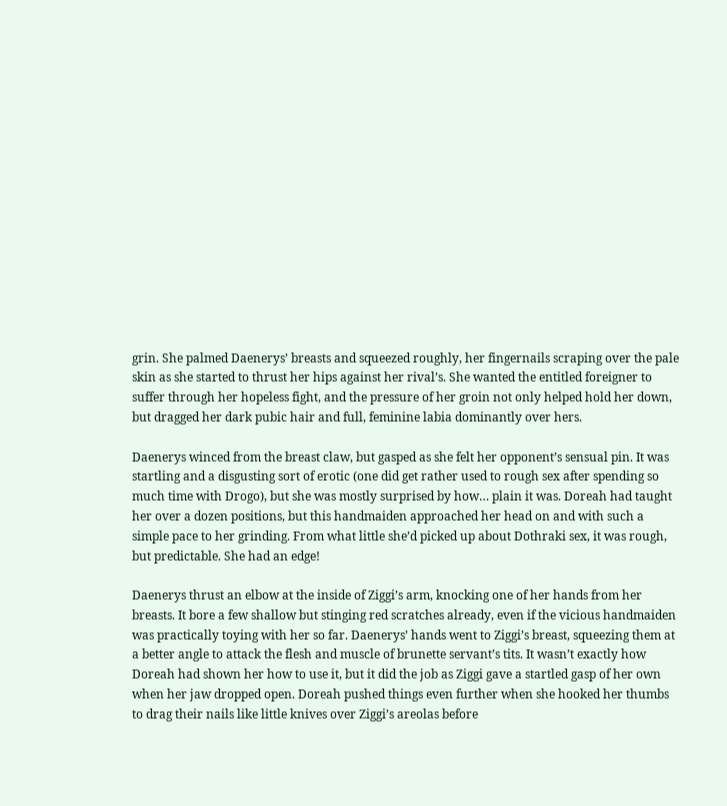grin. She palmed Daenerys’ breasts and squeezed roughly, her fingernails scraping over the pale skin as she started to thrust her hips against her rival’s. She wanted the entitled foreigner to suffer through her hopeless fight, and the pressure of her groin not only helped hold her down, but dragged her dark pubic hair and full, feminine labia dominantly over hers.

Daenerys winced from the breast claw, but gasped as she felt her opponent’s sensual pin. It was startling and a disgusting sort of erotic (one did get rather used to rough sex after spending so much time with Drogo), but she was mostly surprised by how… plain it was. Doreah had taught her over a dozen positions, but this handmaiden approached her head on and with such a simple pace to her grinding. From what little she’d picked up about Dothraki sex, it was rough, but predictable. She had an edge!

Daenerys thrust an elbow at the inside of Ziggi’s arm, knocking one of her hands from her breasts. It bore a few shallow but stinging red scratches already, even if the vicious handmaiden was practically toying with her so far. Daenerys’ hands went to Ziggi’s breast, squeezing them at a better angle to attack the flesh and muscle of brunette servant’s tits. It wasn’t exactly how Doreah had shown her how to use it, but it did the job as Ziggi gave a startled gasp of her own when her jaw dropped open. Doreah pushed things even further when she hooked her thumbs to drag their nails like little knives over Ziggi’s areolas before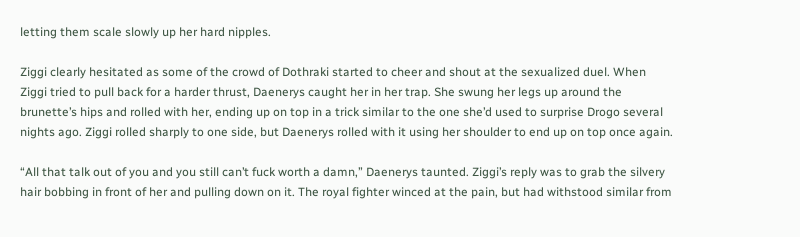letting them scale slowly up her hard nipples.

Ziggi clearly hesitated as some of the crowd of Dothraki started to cheer and shout at the sexualized duel. When Ziggi tried to pull back for a harder thrust, Daenerys caught her in her trap. She swung her legs up around the brunette’s hips and rolled with her, ending up on top in a trick similar to the one she’d used to surprise Drogo several nights ago. Ziggi rolled sharply to one side, but Daenerys rolled with it using her shoulder to end up on top once again.

“All that talk out of you and you still can’t fuck worth a damn,” Daenerys taunted. Ziggi’s reply was to grab the silvery hair bobbing in front of her and pulling down on it. The royal fighter winced at the pain, but had withstood similar from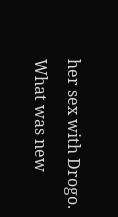her sex with Drogo. What was new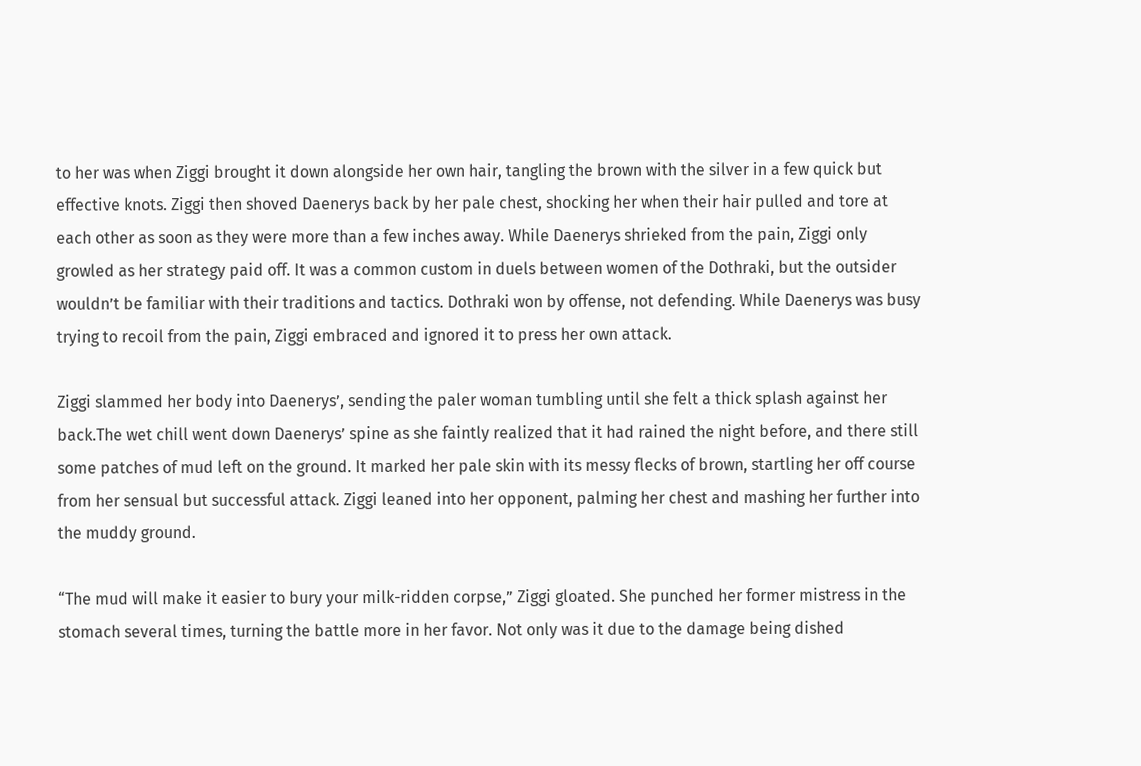to her was when Ziggi brought it down alongside her own hair, tangling the brown with the silver in a few quick but effective knots. Ziggi then shoved Daenerys back by her pale chest, shocking her when their hair pulled and tore at each other as soon as they were more than a few inches away. While Daenerys shrieked from the pain, Ziggi only growled as her strategy paid off. It was a common custom in duels between women of the Dothraki, but the outsider wouldn’t be familiar with their traditions and tactics. Dothraki won by offense, not defending. While Daenerys was busy trying to recoil from the pain, Ziggi embraced and ignored it to press her own attack.

Ziggi slammed her body into Daenerys’, sending the paler woman tumbling until she felt a thick splash against her back.The wet chill went down Daenerys’ spine as she faintly realized that it had rained the night before, and there still some patches of mud left on the ground. It marked her pale skin with its messy flecks of brown, startling her off course from her sensual but successful attack. Ziggi leaned into her opponent, palming her chest and mashing her further into the muddy ground.

“The mud will make it easier to bury your milk-ridden corpse,” Ziggi gloated. She punched her former mistress in the stomach several times, turning the battle more in her favor. Not only was it due to the damage being dished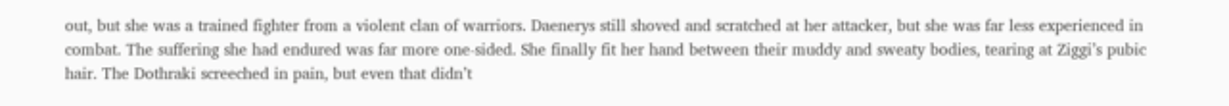out, but she was a trained fighter from a violent clan of warriors. Daenerys still shoved and scratched at her attacker, but she was far less experienced in combat. The suffering she had endured was far more one-sided. She finally fit her hand between their muddy and sweaty bodies, tearing at Ziggi’s pubic hair. The Dothraki screeched in pain, but even that didn’t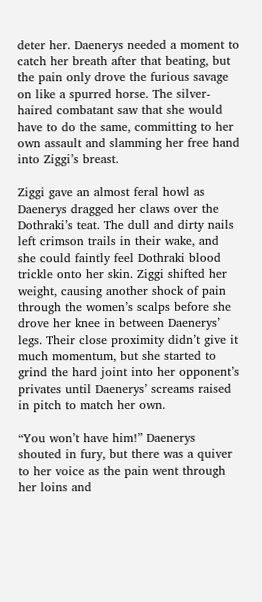deter her. Daenerys needed a moment to catch her breath after that beating, but the pain only drove the furious savage on like a spurred horse. The silver-haired combatant saw that she would have to do the same, committing to her own assault and slamming her free hand into Ziggi’s breast.

Ziggi gave an almost feral howl as Daenerys dragged her claws over the Dothraki’s teat. The dull and dirty nails left crimson trails in their wake, and she could faintly feel Dothraki blood trickle onto her skin. Ziggi shifted her weight, causing another shock of pain through the women’s scalps before she drove her knee in between Daenerys’ legs. Their close proximity didn’t give it much momentum, but she started to grind the hard joint into her opponent’s privates until Daenerys’ screams raised in pitch to match her own.

“You won’t have him!” Daenerys shouted in fury, but there was a quiver to her voice as the pain went through her loins and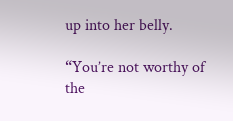up into her belly.

“You’re not worthy of the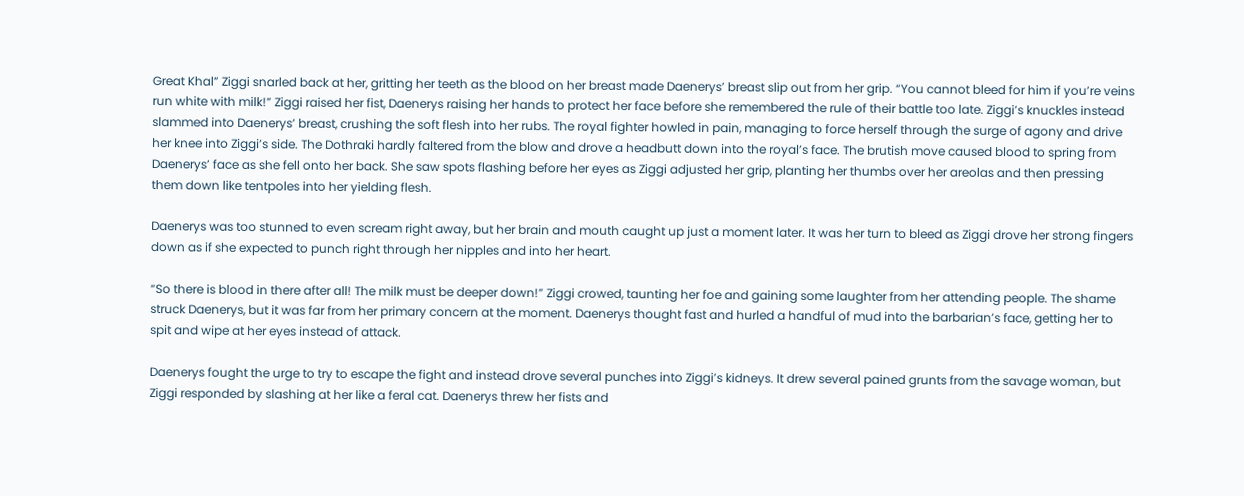Great Khal” Ziggi snarled back at her, gritting her teeth as the blood on her breast made Daenerys’ breast slip out from her grip. “You cannot bleed for him if you’re veins run white with milk!” Ziggi raised her fist, Daenerys raising her hands to protect her face before she remembered the rule of their battle too late. Ziggi’s knuckles instead slammed into Daenerys’ breast, crushing the soft flesh into her rubs. The royal fighter howled in pain, managing to force herself through the surge of agony and drive her knee into Ziggi’s side. The Dothraki hardly faltered from the blow and drove a headbutt down into the royal’s face. The brutish move caused blood to spring from Daenerys’ face as she fell onto her back. She saw spots flashing before her eyes as Ziggi adjusted her grip, planting her thumbs over her areolas and then pressing them down like tentpoles into her yielding flesh.

Daenerys was too stunned to even scream right away, but her brain and mouth caught up just a moment later. It was her turn to bleed as Ziggi drove her strong fingers down as if she expected to punch right through her nipples and into her heart.

“So there is blood in there after all! The milk must be deeper down!” Ziggi crowed, taunting her foe and gaining some laughter from her attending people. The shame struck Daenerys, but it was far from her primary concern at the moment. Daenerys thought fast and hurled a handful of mud into the barbarian’s face, getting her to spit and wipe at her eyes instead of attack.

Daenerys fought the urge to try to escape the fight and instead drove several punches into Ziggi’s kidneys. It drew several pained grunts from the savage woman, but Ziggi responded by slashing at her like a feral cat. Daenerys threw her fists and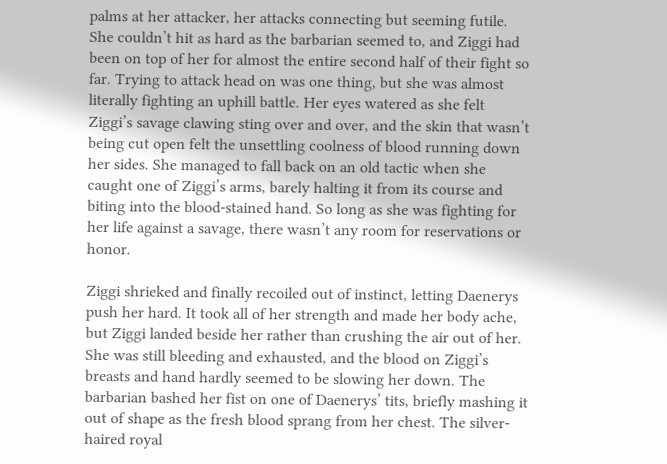palms at her attacker, her attacks connecting but seeming futile. She couldn’t hit as hard as the barbarian seemed to, and Ziggi had been on top of her for almost the entire second half of their fight so far. Trying to attack head on was one thing, but she was almost literally fighting an uphill battle. Her eyes watered as she felt Ziggi’s savage clawing sting over and over, and the skin that wasn’t being cut open felt the unsettling coolness of blood running down her sides. She managed to fall back on an old tactic when she caught one of Ziggi’s arms, barely halting it from its course and biting into the blood-stained hand. So long as she was fighting for her life against a savage, there wasn’t any room for reservations or honor.

Ziggi shrieked and finally recoiled out of instinct, letting Daenerys push her hard. It took all of her strength and made her body ache, but Ziggi landed beside her rather than crushing the air out of her. She was still bleeding and exhausted, and the blood on Ziggi’s breasts and hand hardly seemed to be slowing her down. The barbarian bashed her fist on one of Daenerys’ tits, briefly mashing it out of shape as the fresh blood sprang from her chest. The silver-haired royal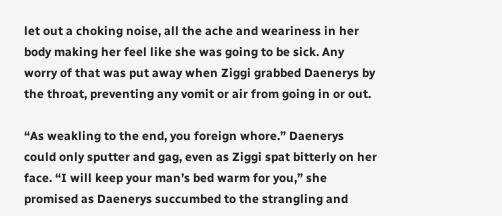let out a choking noise, all the ache and weariness in her body making her feel like she was going to be sick. Any worry of that was put away when Ziggi grabbed Daenerys by the throat, preventing any vomit or air from going in or out.

“As weakling to the end, you foreign whore.” Daenerys could only sputter and gag, even as Ziggi spat bitterly on her face. “I will keep your man’s bed warm for you,” she promised as Daenerys succumbed to the strangling and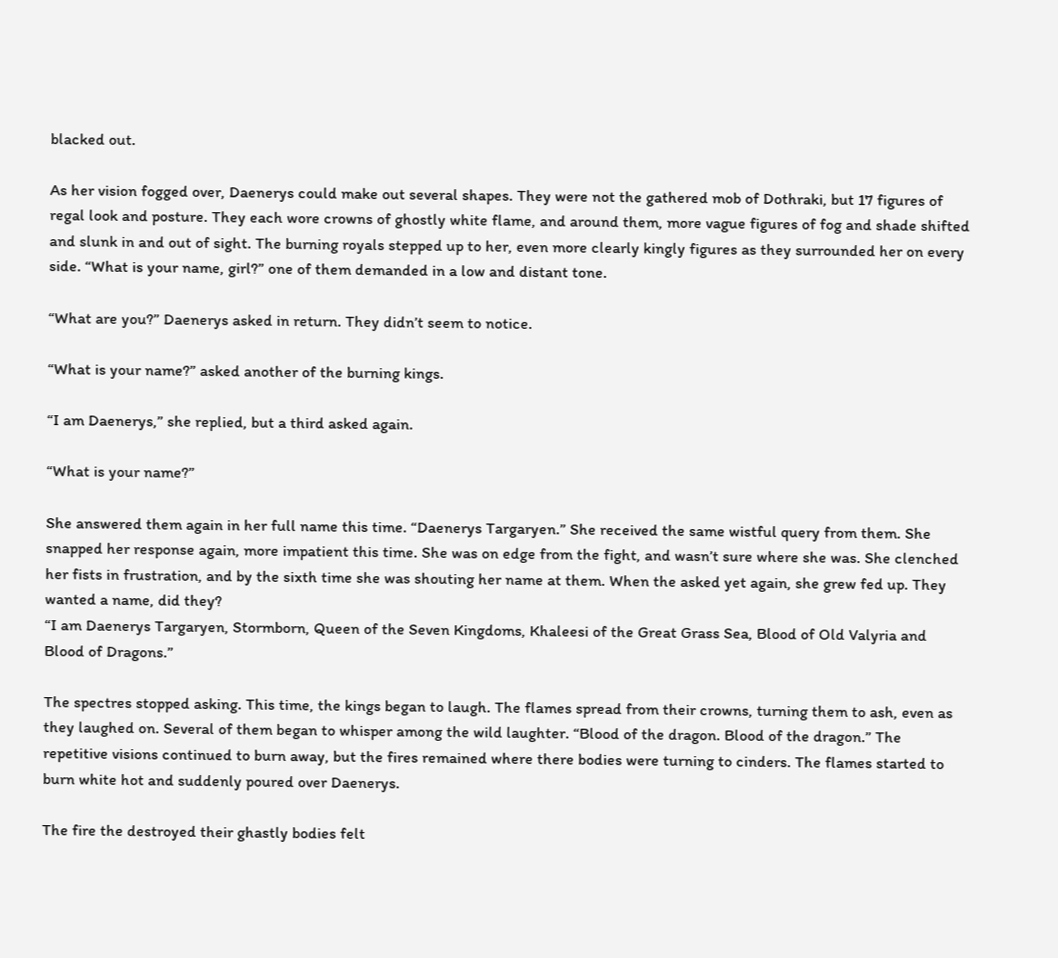blacked out.

As her vision fogged over, Daenerys could make out several shapes. They were not the gathered mob of Dothraki, but 17 figures of regal look and posture. They each wore crowns of ghostly white flame, and around them, more vague figures of fog and shade shifted and slunk in and out of sight. The burning royals stepped up to her, even more clearly kingly figures as they surrounded her on every side. “What is your name, girl?” one of them demanded in a low and distant tone.

“What are you?” Daenerys asked in return. They didn’t seem to notice.

“What is your name?” asked another of the burning kings.

“I am Daenerys,” she replied, but a third asked again.

“What is your name?”

She answered them again in her full name this time. “Daenerys Targaryen.” She received the same wistful query from them. She snapped her response again, more impatient this time. She was on edge from the fight, and wasn’t sure where she was. She clenched her fists in frustration, and by the sixth time she was shouting her name at them. When the asked yet again, she grew fed up. They wanted a name, did they?
“I am Daenerys Targaryen, Stormborn, Queen of the Seven Kingdoms, Khaleesi of the Great Grass Sea, Blood of Old Valyria and Blood of Dragons.”

The spectres stopped asking. This time, the kings began to laugh. The flames spread from their crowns, turning them to ash, even as they laughed on. Several of them began to whisper among the wild laughter. “Blood of the dragon. Blood of the dragon.” The repetitive visions continued to burn away, but the fires remained where there bodies were turning to cinders. The flames started to burn white hot and suddenly poured over Daenerys.

The fire the destroyed their ghastly bodies felt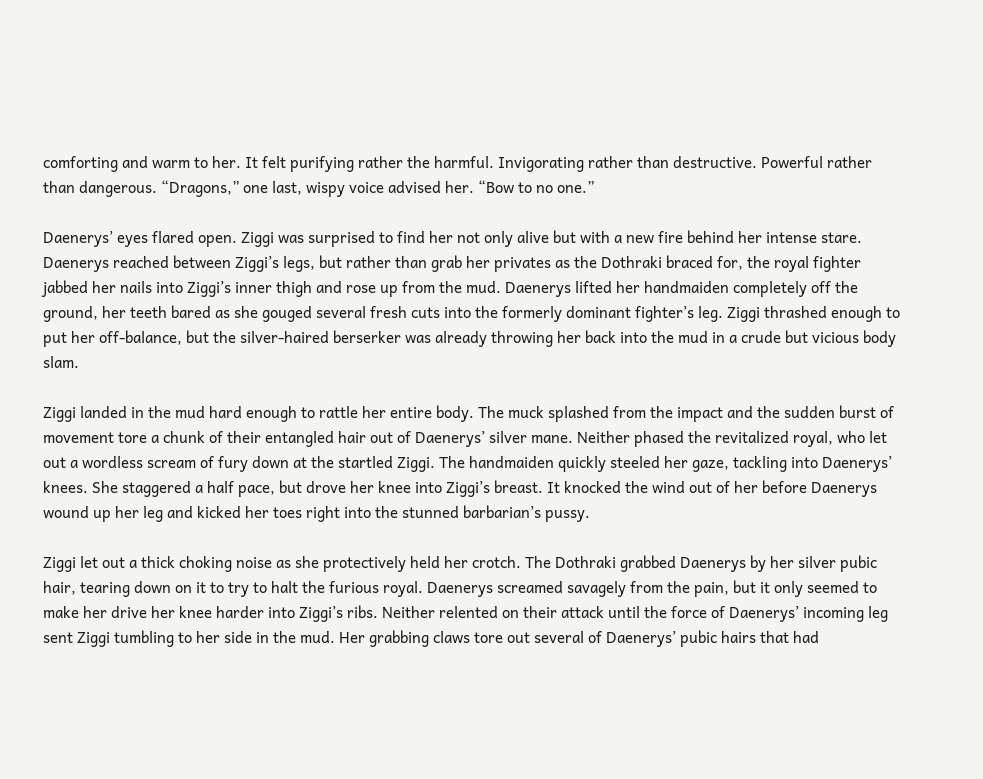comforting and warm to her. It felt purifying rather the harmful. Invigorating rather than destructive. Powerful rather than dangerous. “Dragons,” one last, wispy voice advised her. “Bow to no one.”

Daenerys’ eyes flared open. Ziggi was surprised to find her not only alive but with a new fire behind her intense stare. Daenerys reached between Ziggi’s legs, but rather than grab her privates as the Dothraki braced for, the royal fighter jabbed her nails into Ziggi’s inner thigh and rose up from the mud. Daenerys lifted her handmaiden completely off the ground, her teeth bared as she gouged several fresh cuts into the formerly dominant fighter’s leg. Ziggi thrashed enough to put her off-balance, but the silver-haired berserker was already throwing her back into the mud in a crude but vicious body slam.

Ziggi landed in the mud hard enough to rattle her entire body. The muck splashed from the impact and the sudden burst of movement tore a chunk of their entangled hair out of Daenerys’ silver mane. Neither phased the revitalized royal, who let out a wordless scream of fury down at the startled Ziggi. The handmaiden quickly steeled her gaze, tackling into Daenerys’ knees. She staggered a half pace, but drove her knee into Ziggi’s breast. It knocked the wind out of her before Daenerys wound up her leg and kicked her toes right into the stunned barbarian’s pussy.

Ziggi let out a thick choking noise as she protectively held her crotch. The Dothraki grabbed Daenerys by her silver pubic hair, tearing down on it to try to halt the furious royal. Daenerys screamed savagely from the pain, but it only seemed to make her drive her knee harder into Ziggi’s ribs. Neither relented on their attack until the force of Daenerys’ incoming leg sent Ziggi tumbling to her side in the mud. Her grabbing claws tore out several of Daenerys’ pubic hairs that had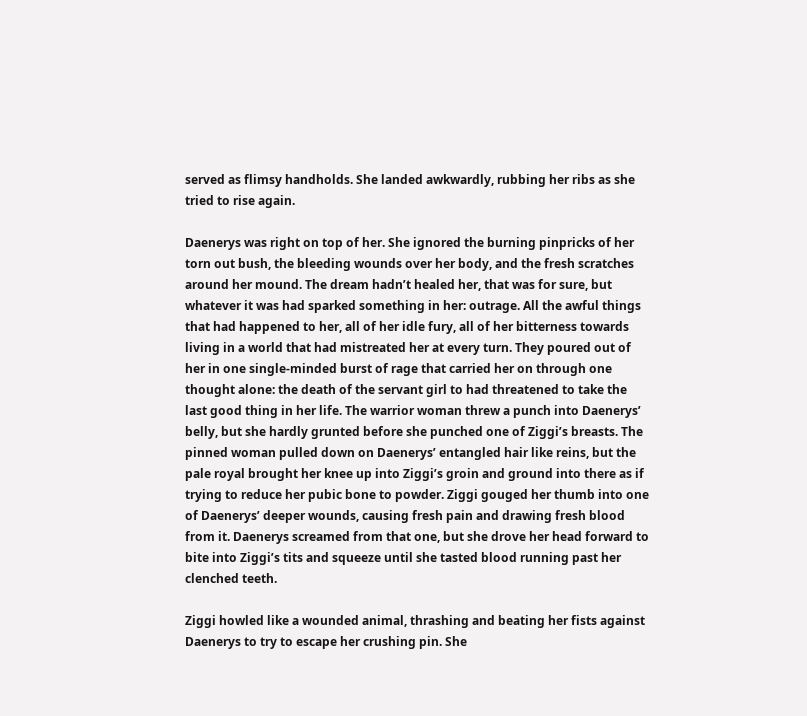served as flimsy handholds. She landed awkwardly, rubbing her ribs as she tried to rise again.

Daenerys was right on top of her. She ignored the burning pinpricks of her torn out bush, the bleeding wounds over her body, and the fresh scratches around her mound. The dream hadn’t healed her, that was for sure, but whatever it was had sparked something in her: outrage. All the awful things that had happened to her, all of her idle fury, all of her bitterness towards living in a world that had mistreated her at every turn. They poured out of her in one single-minded burst of rage that carried her on through one thought alone: the death of the servant girl to had threatened to take the last good thing in her life. The warrior woman threw a punch into Daenerys’ belly, but she hardly grunted before she punched one of Ziggi’s breasts. The pinned woman pulled down on Daenerys’ entangled hair like reins, but the pale royal brought her knee up into Ziggi’s groin and ground into there as if trying to reduce her pubic bone to powder. Ziggi gouged her thumb into one of Daenerys’ deeper wounds, causing fresh pain and drawing fresh blood from it. Daenerys screamed from that one, but she drove her head forward to bite into Ziggi’s tits and squeeze until she tasted blood running past her clenched teeth.

Ziggi howled like a wounded animal, thrashing and beating her fists against Daenerys to try to escape her crushing pin. She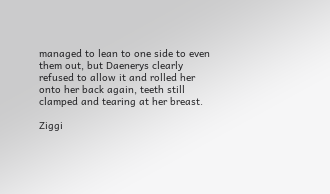managed to lean to one side to even them out, but Daenerys clearly refused to allow it and rolled her onto her back again, teeth still clamped and tearing at her breast.

Ziggi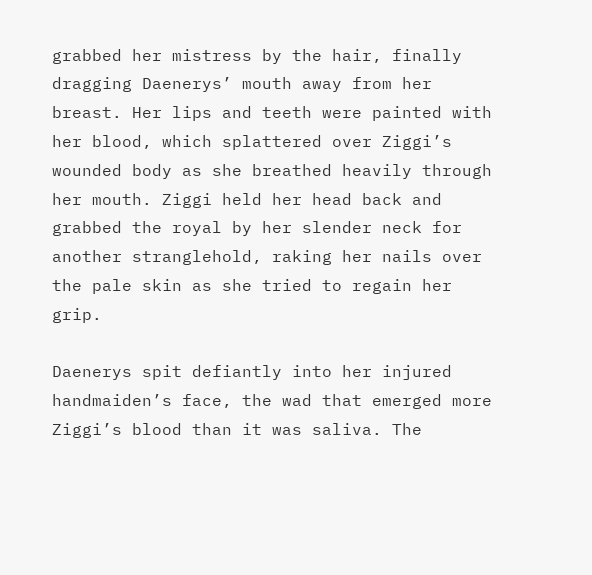grabbed her mistress by the hair, finally dragging Daenerys’ mouth away from her breast. Her lips and teeth were painted with her blood, which splattered over Ziggi’s wounded body as she breathed heavily through her mouth. Ziggi held her head back and grabbed the royal by her slender neck for another stranglehold, raking her nails over the pale skin as she tried to regain her grip.

Daenerys spit defiantly into her injured handmaiden’s face, the wad that emerged more Ziggi’s blood than it was saliva. The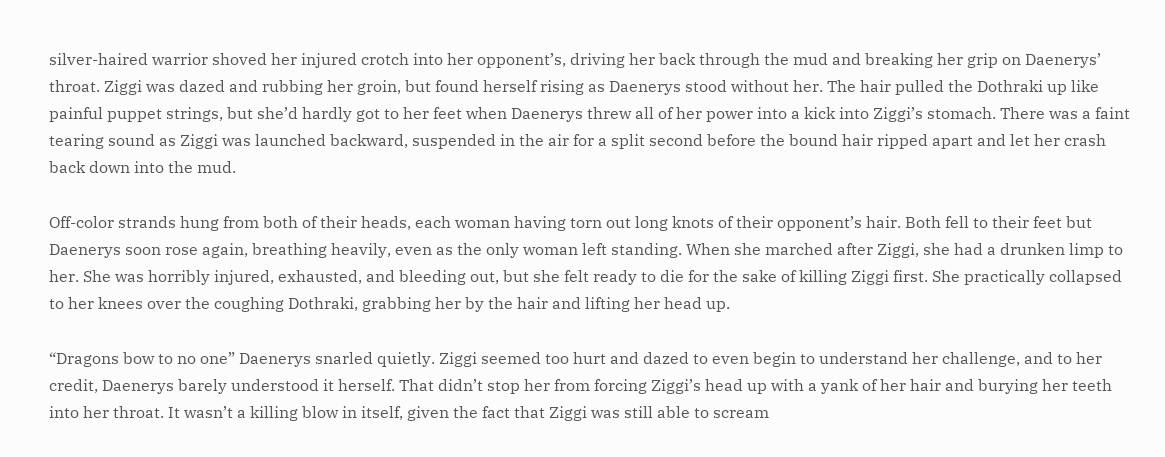silver-haired warrior shoved her injured crotch into her opponent’s, driving her back through the mud and breaking her grip on Daenerys’ throat. Ziggi was dazed and rubbing her groin, but found herself rising as Daenerys stood without her. The hair pulled the Dothraki up like painful puppet strings, but she’d hardly got to her feet when Daenerys threw all of her power into a kick into Ziggi’s stomach. There was a faint tearing sound as Ziggi was launched backward, suspended in the air for a split second before the bound hair ripped apart and let her crash back down into the mud.

Off-color strands hung from both of their heads, each woman having torn out long knots of their opponent’s hair. Both fell to their feet but Daenerys soon rose again, breathing heavily, even as the only woman left standing. When she marched after Ziggi, she had a drunken limp to her. She was horribly injured, exhausted, and bleeding out, but she felt ready to die for the sake of killing Ziggi first. She practically collapsed to her knees over the coughing Dothraki, grabbing her by the hair and lifting her head up.

“Dragons bow to no one” Daenerys snarled quietly. Ziggi seemed too hurt and dazed to even begin to understand her challenge, and to her credit, Daenerys barely understood it herself. That didn’t stop her from forcing Ziggi’s head up with a yank of her hair and burying her teeth into her throat. It wasn’t a killing blow in itself, given the fact that Ziggi was still able to scream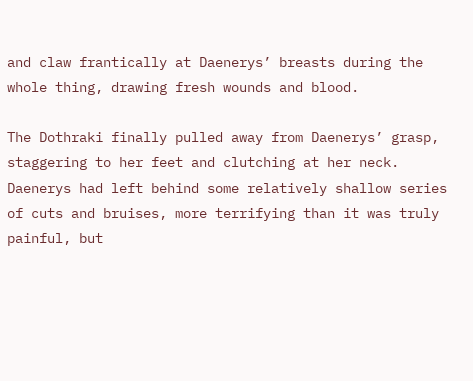and claw frantically at Daenerys’ breasts during the whole thing, drawing fresh wounds and blood.

The Dothraki finally pulled away from Daenerys’ grasp, staggering to her feet and clutching at her neck. Daenerys had left behind some relatively shallow series of cuts and bruises, more terrifying than it was truly painful, but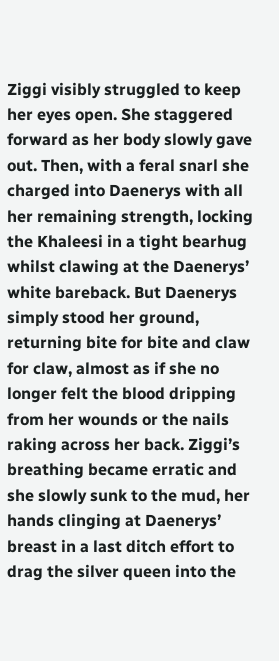Ziggi visibly struggled to keep her eyes open. She staggered forward as her body slowly gave out. Then, with a feral snarl she charged into Daenerys with all her remaining strength, locking the Khaleesi in a tight bearhug whilst clawing at the Daenerys’ white bareback. But Daenerys simply stood her ground, returning bite for bite and claw for claw, almost as if she no longer felt the blood dripping from her wounds or the nails raking across her back. Ziggi’s breathing became erratic and she slowly sunk to the mud, her hands clinging at Daenerys’ breast in a last ditch effort to drag the silver queen into the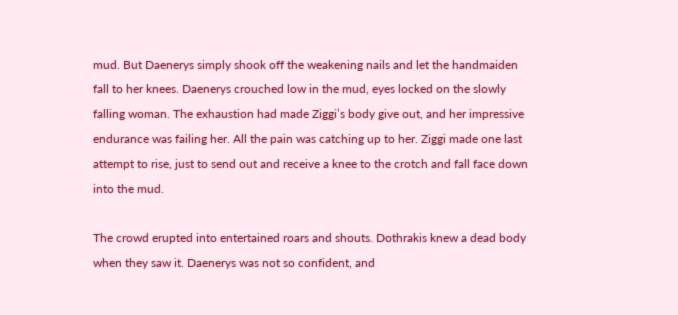mud. But Daenerys simply shook off the weakening nails and let the handmaiden fall to her knees. Daenerys crouched low in the mud, eyes locked on the slowly falling woman. The exhaustion had made Ziggi’s body give out, and her impressive endurance was failing her. All the pain was catching up to her. Ziggi made one last attempt to rise, just to send out and receive a knee to the crotch and fall face down into the mud.

The crowd erupted into entertained roars and shouts. Dothrakis knew a dead body when they saw it. Daenerys was not so confident, and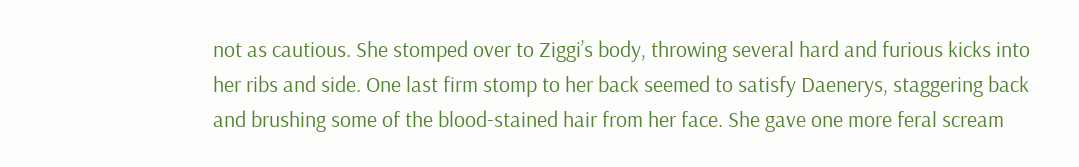not as cautious. She stomped over to Ziggi’s body, throwing several hard and furious kicks into her ribs and side. One last firm stomp to her back seemed to satisfy Daenerys, staggering back and brushing some of the blood-stained hair from her face. She gave one more feral scream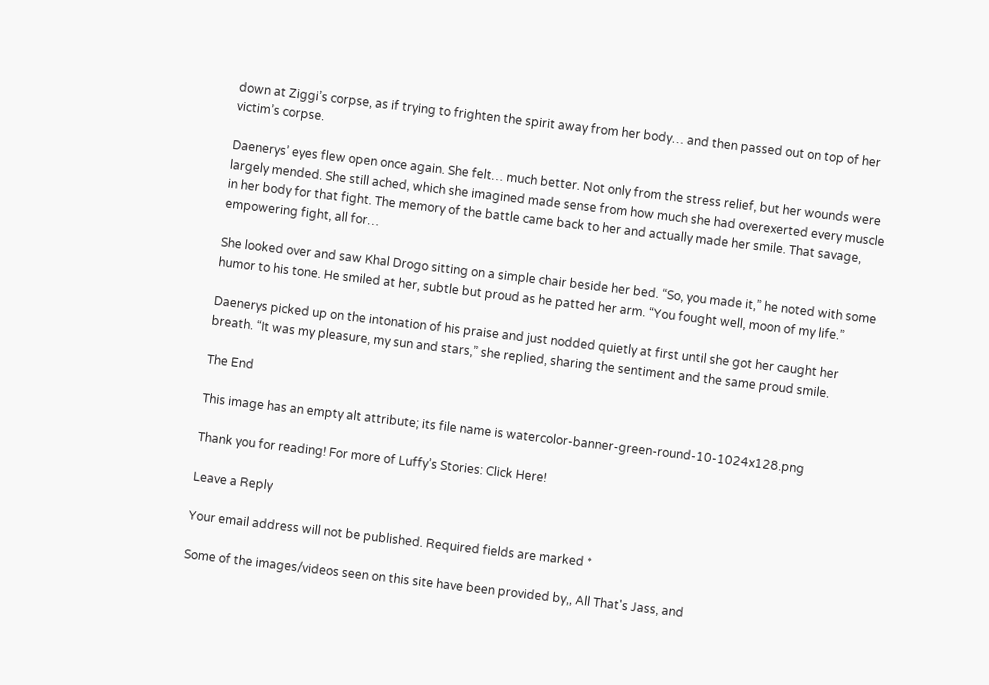down at Ziggi’s corpse, as if trying to frighten the spirit away from her body… and then passed out on top of her victim’s corpse.

Daenerys’ eyes flew open once again. She felt… much better. Not only from the stress relief, but her wounds were largely mended. She still ached, which she imagined made sense from how much she had overexerted every muscle in her body for that fight. The memory of the battle came back to her and actually made her smile. That savage, empowering fight, all for…

She looked over and saw Khal Drogo sitting on a simple chair beside her bed. “So, you made it,” he noted with some humor to his tone. He smiled at her, subtle but proud as he patted her arm. “You fought well, moon of my life.”

Daenerys picked up on the intonation of his praise and just nodded quietly at first until she got her caught her breath. “It was my pleasure, my sun and stars,” she replied, sharing the sentiment and the same proud smile.

The End

This image has an empty alt attribute; its file name is watercolor-banner-green-round-10-1024x128.png

Thank you for reading! For more of Luffy’s Stories: Click Here!

Leave a Reply

Your email address will not be published. Required fields are marked *

Some of the images/videos seen on this site have been provided by,, All That's Jass, and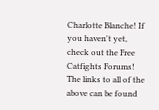Charlotte Blanche! If you haven't yet, check out the Free Catfights Forums! The links to all of the above can be found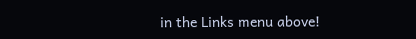in the Links menu above!